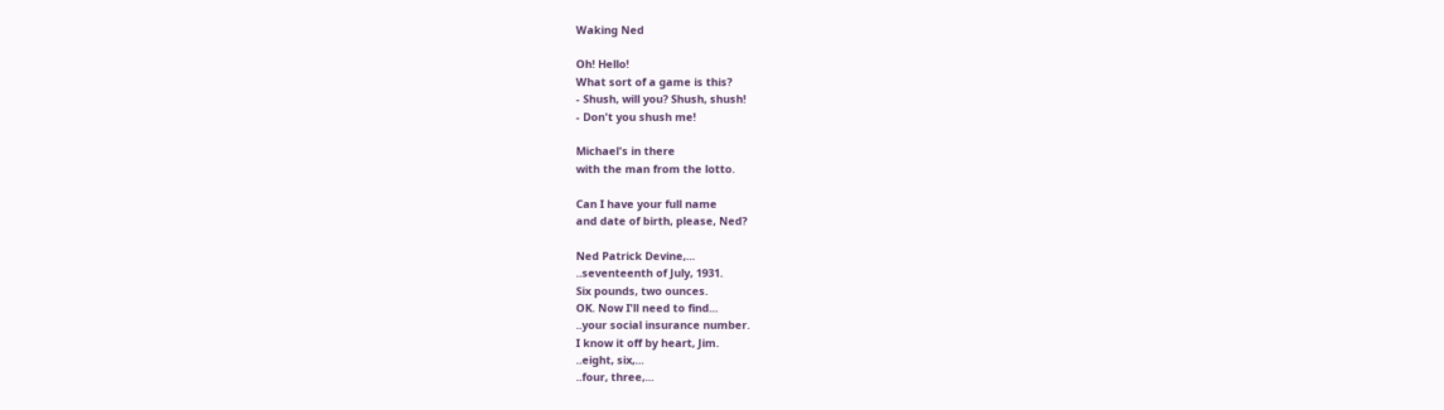Waking Ned

Oh! Hello!
What sort of a game is this?
- Shush, will you? Shush, shush!
- Don't you shush me!

Michael's in there
with the man from the lotto.

Can I have your full name
and date of birth, please, Ned?

Ned Patrick Devine,...
..seventeenth of July, 1931.
Six pounds, two ounces.
OK. Now I'll need to find...
..your social insurance number.
I know it off by heart, Jim.
..eight, six,...
..four, three,...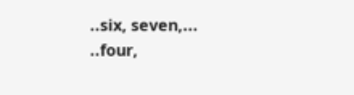..six, seven,...
..four,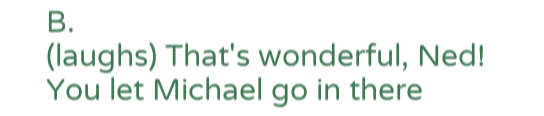B.
(laughs) That's wonderful, Ned!
You let Michael go in there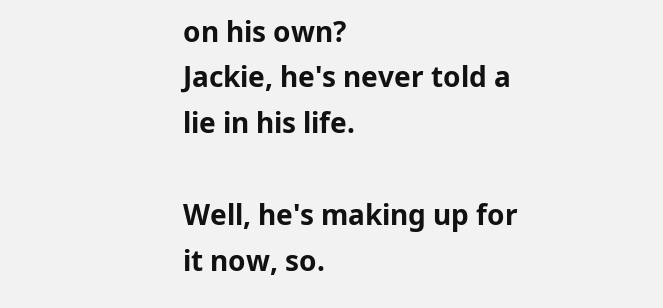on his own?
Jackie, he's never told a lie in his life.

Well, he's making up for it now, so.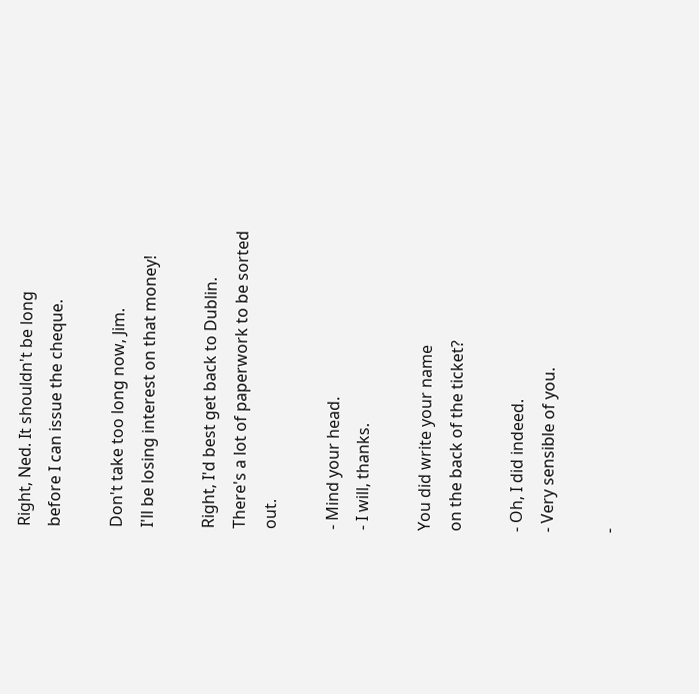Right, Ned. It shouldn't be long
before I can issue the cheque.

Don't take too long now, Jim.
I'll be losing interest on that money!

Right, I'd best get back to Dublin.
There's a lot of paperwork to be sorted out.

- Mind your head.
- I will, thanks.

You did write your name
on the back of the ticket?

- Oh, I did indeed.
- Very sensible of you.

-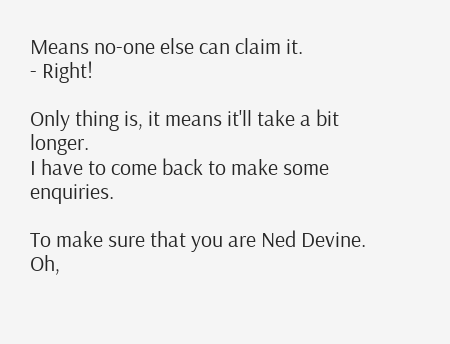Means no-one else can claim it.
- Right!

Only thing is, it means it'll take a bit longer.
I have to come back to make some enquiries.

To make sure that you are Ned Devine.
Oh,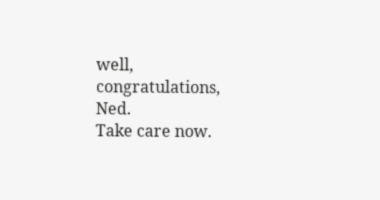well, congratulations, Ned.
Take care now.